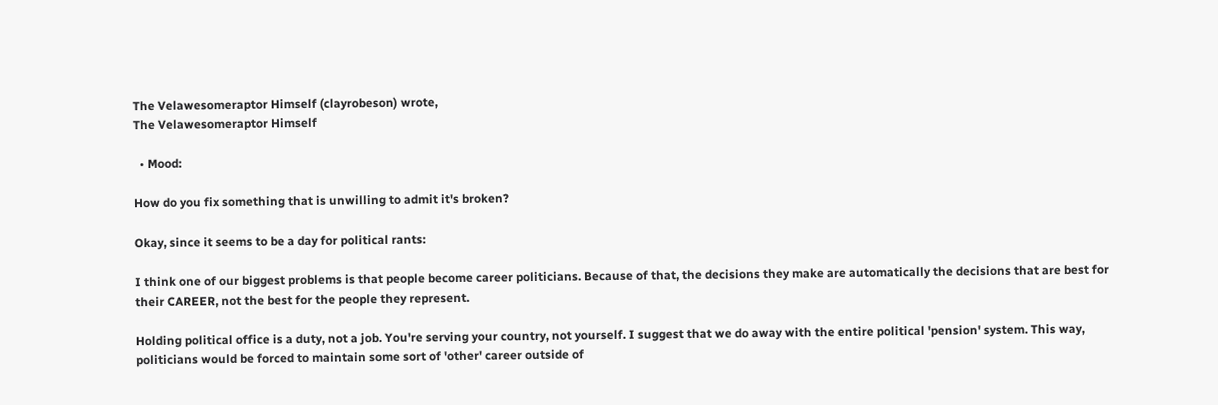The Velawesomeraptor Himself (clayrobeson) wrote,
The Velawesomeraptor Himself

  • Mood:

How do you fix something that is unwilling to admit it's broken?

Okay, since it seems to be a day for political rants:

I think one of our biggest problems is that people become career politicians. Because of that, the decisions they make are automatically the decisions that are best for their CAREER, not the best for the people they represent.

Holding political office is a duty, not a job. You're serving your country, not yourself. I suggest that we do away with the entire political 'pension' system. This way, politicians would be forced to maintain some sort of 'other' career outside of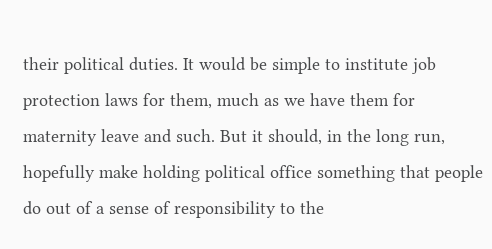their political duties. It would be simple to institute job protection laws for them, much as we have them for maternity leave and such. But it should, in the long run, hopefully make holding political office something that people do out of a sense of responsibility to the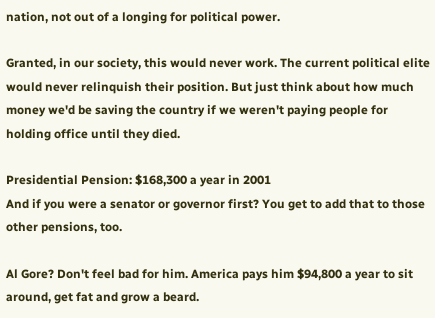nation, not out of a longing for political power.

Granted, in our society, this would never work. The current political elite would never relinquish their position. But just think about how much money we'd be saving the country if we weren't paying people for holding office until they died.

Presidential Pension: $168,300 a year in 2001
And if you were a senator or governor first? You get to add that to those other pensions, too.

Al Gore? Don't feel bad for him. America pays him $94,800 a year to sit around, get fat and grow a beard.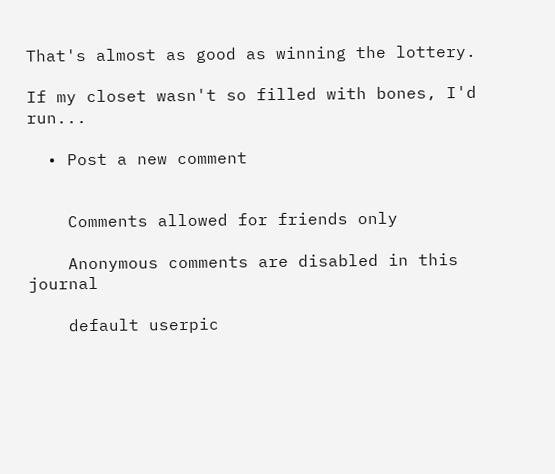That's almost as good as winning the lottery.

If my closet wasn't so filled with bones, I'd run...

  • Post a new comment


    Comments allowed for friends only

    Anonymous comments are disabled in this journal

    default userpic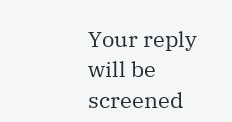Your reply will be screened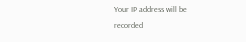Your IP address will be recorded